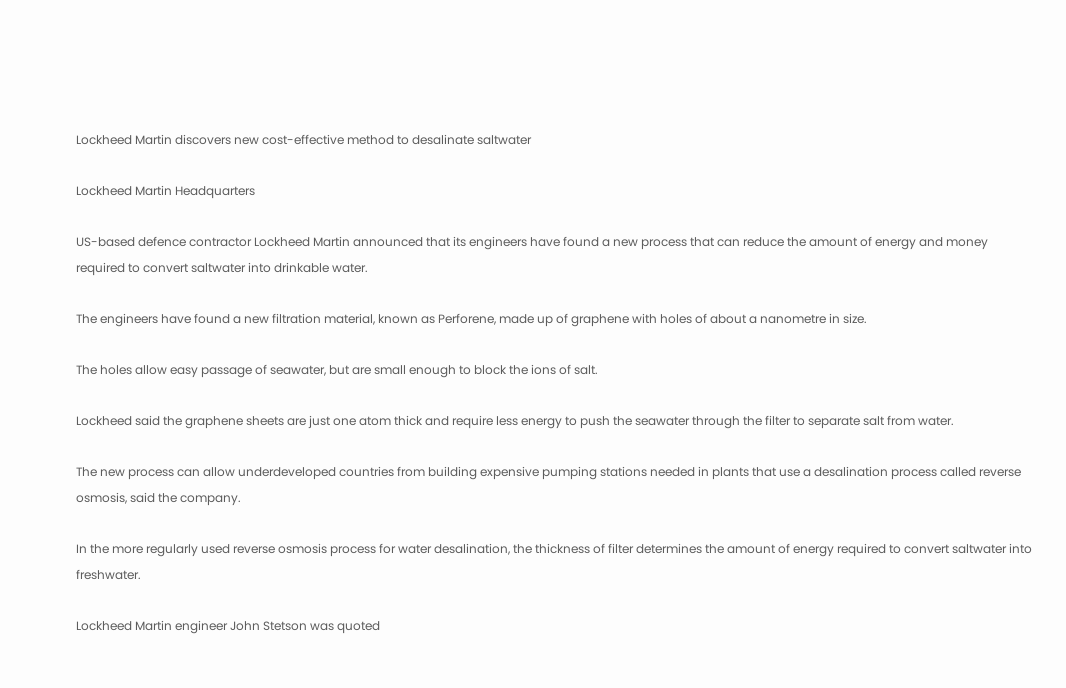Lockheed Martin discovers new cost-effective method to desalinate saltwater

Lockheed Martin Headquarters

US-based defence contractor Lockheed Martin announced that its engineers have found a new process that can reduce the amount of energy and money required to convert saltwater into drinkable water.

The engineers have found a new filtration material, known as Perforene, made up of graphene with holes of about a nanometre in size.

The holes allow easy passage of seawater, but are small enough to block the ions of salt.

Lockheed said the graphene sheets are just one atom thick and require less energy to push the seawater through the filter to separate salt from water.

The new process can allow underdeveloped countries from building expensive pumping stations needed in plants that use a desalination process called reverse osmosis, said the company.

In the more regularly used reverse osmosis process for water desalination, the thickness of filter determines the amount of energy required to convert saltwater into freshwater.

Lockheed Martin engineer John Stetson was quoted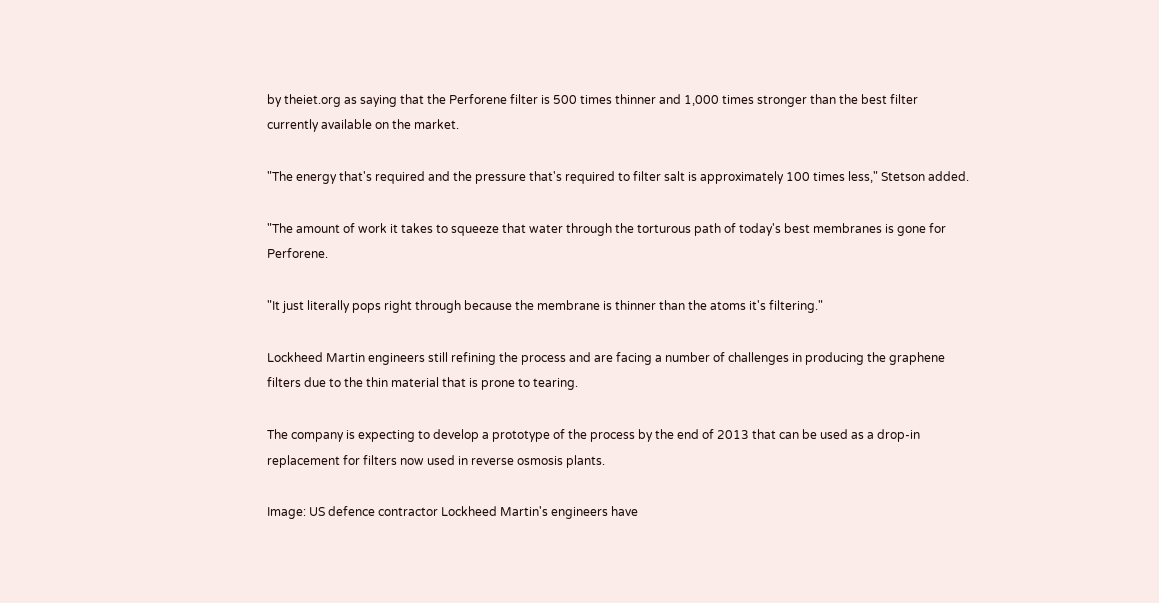by theiet.org as saying that the Perforene filter is 500 times thinner and 1,000 times stronger than the best filter currently available on the market.

"The energy that's required and the pressure that's required to filter salt is approximately 100 times less," Stetson added.

"The amount of work it takes to squeeze that water through the torturous path of today's best membranes is gone for Perforene.

"It just literally pops right through because the membrane is thinner than the atoms it's filtering."

Lockheed Martin engineers still refining the process and are facing a number of challenges in producing the graphene filters due to the thin material that is prone to tearing.

The company is expecting to develop a prototype of the process by the end of 2013 that can be used as a drop-in replacement for filters now used in reverse osmosis plants.

Image: US defence contractor Lockheed Martin's engineers have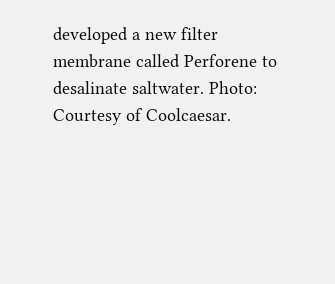developed a new filter membrane called Perforene to desalinate saltwater. Photo: Courtesy of Coolcaesar.